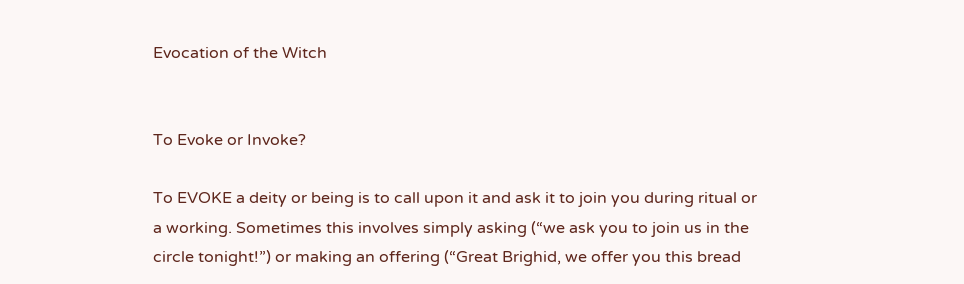Evocation of the Witch


To Evoke or Invoke?

To EVOKE a deity or being is to call upon it and ask it to join you during ritual or a working. Sometimes this involves simply asking (“we ask you to join us in the circle tonight!”) or making an offering (“Great Brighid, we offer you this bread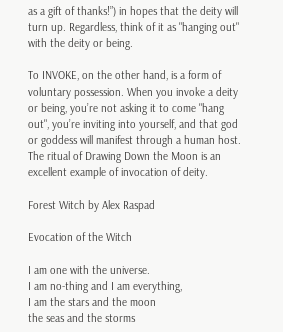as a gift of thanks!”) in hopes that the deity will turn up. Regardless, think of it as "hanging out" with the deity or being.

To INVOKE, on the other hand, is a form of voluntary possession. When you invoke a deity or being, you’re not asking it to come "hang out", you’re inviting into yourself, and that god or goddess will manifest through a human host. The ritual of Drawing Down the Moon is an excellent example of invocation of deity.

Forest Witch by Alex Raspad

Evocation of the Witch

I am one with the universe.
I am no-thing and I am everything,
I am the stars and the moon
the seas and the storms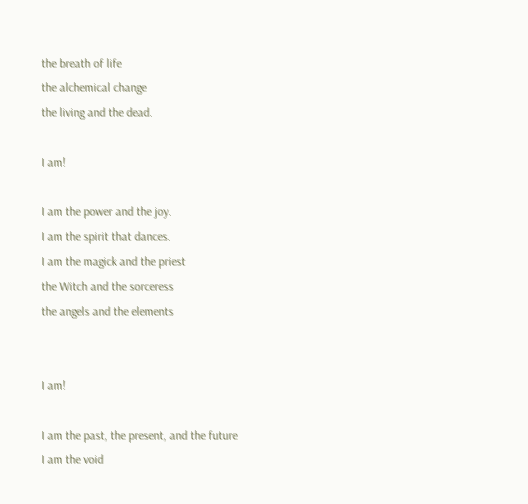the breath of life
the alchemical change
the living and the dead.

I am!

I am the power and the joy.
I am the spirit that dances.
I am the magick and the priest
the Witch and the sorceress
the angels and the elements


I am!

I am the past, the present, and the future
I am the void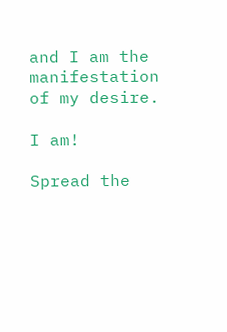and I am the manifestation of my desire.

I am!

Spread the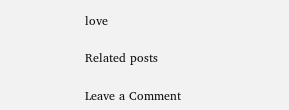love

Related posts

Leave a Comment